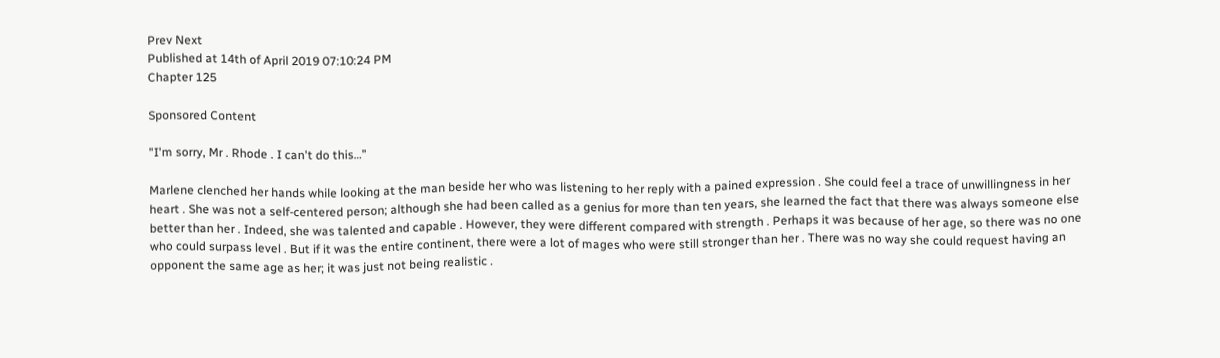Prev Next
Published at 14th of April 2019 07:10:24 PM
Chapter 125

Sponsored Content

"I'm sorry, Mr . Rhode . I can't do this…"

Marlene clenched her hands while looking at the man beside her who was listening to her reply with a pained expression . She could feel a trace of unwillingness in her heart . She was not a self-centered person; although she had been called as a genius for more than ten years, she learned the fact that there was always someone else better than her . Indeed, she was talented and capable . However, they were different compared with strength . Perhaps it was because of her age, so there was no one who could surpass level . But if it was the entire continent, there were a lot of mages who were still stronger than her . There was no way she could request having an opponent the same age as her; it was just not being realistic .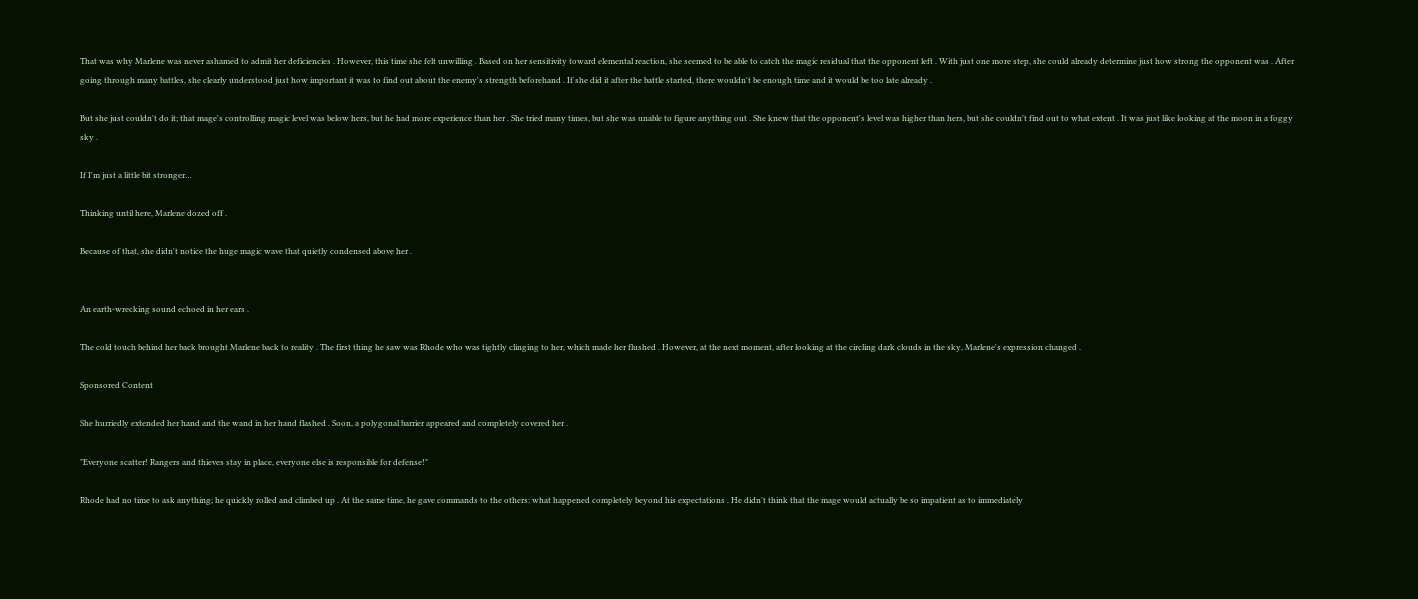That was why Marlene was never ashamed to admit her deficiencies . However, this time she felt unwilling . Based on her sensitivity toward elemental reaction, she seemed to be able to catch the magic residual that the opponent left . With just one more step, she could already determine just how strong the opponent was . After going through many battles, she clearly understood just how important it was to find out about the enemy's strength beforehand . If she did it after the battle started, there wouldn't be enough time and it would be too late already .

But she just couldn't do it; that mage's controlling magic level was below hers, but he had more experience than her . She tried many times, but she was unable to figure anything out . She knew that the opponent's level was higher than hers, but she couldn't find out to what extent . It was just like looking at the moon in a foggy sky .

If I'm just a little bit stronger…

Thinking until here, Marlene dozed off .

Because of that, she didn't notice the huge magic wave that quietly condensed above her .


An earth-wrecking sound echoed in her ears .

The cold touch behind her back brought Marlene back to reality . The first thing he saw was Rhode who was tightly clinging to her, which made her flushed . However, at the next moment, after looking at the circling dark clouds in the sky, Marlene's expression changed .

Sponsored Content

She hurriedly extended her hand and the wand in her hand flashed . Soon, a polygonal barrier appeared and completely covered her .

"Everyone scatter! Rangers and thieves stay in place, everyone else is responsible for defense!"

Rhode had no time to ask anything; he quickly rolled and climbed up . At the same time, he gave commands to the others: what happened completely beyond his expectations . He didn't think that the mage would actually be so impatient as to immediately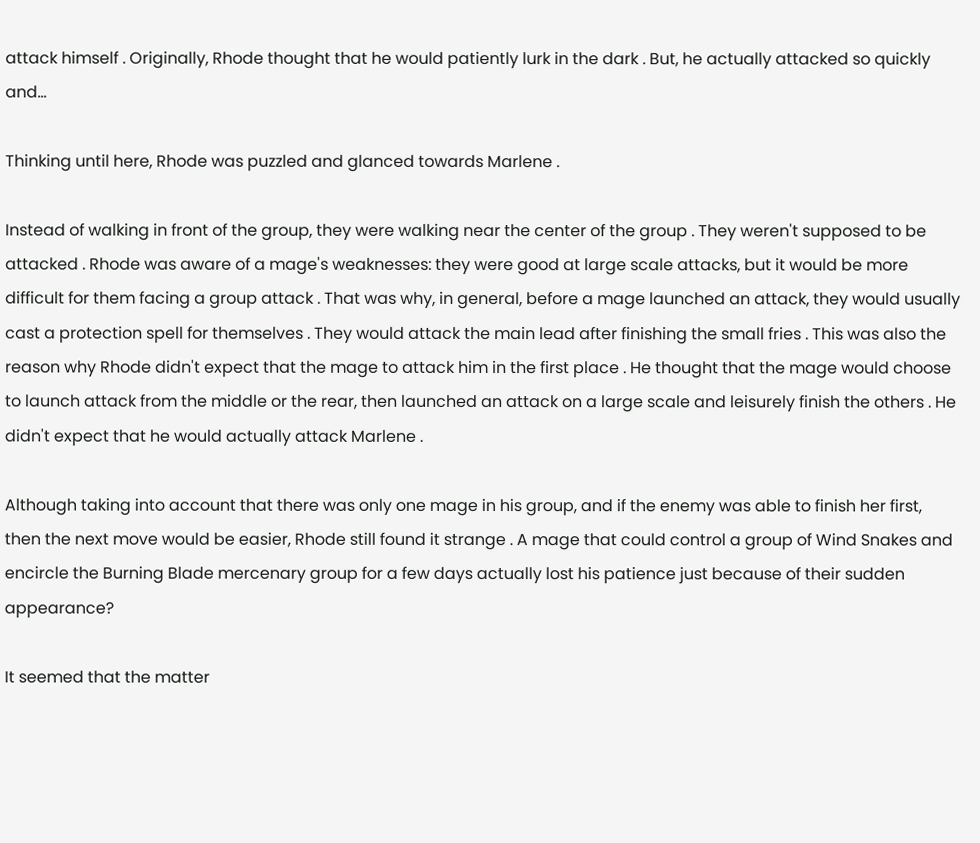attack himself . Originally, Rhode thought that he would patiently lurk in the dark . But, he actually attacked so quickly and…

Thinking until here, Rhode was puzzled and glanced towards Marlene .

Instead of walking in front of the group, they were walking near the center of the group . They weren't supposed to be attacked . Rhode was aware of a mage's weaknesses: they were good at large scale attacks, but it would be more difficult for them facing a group attack . That was why, in general, before a mage launched an attack, they would usually cast a protection spell for themselves . They would attack the main lead after finishing the small fries . This was also the reason why Rhode didn't expect that the mage to attack him in the first place . He thought that the mage would choose to launch attack from the middle or the rear, then launched an attack on a large scale and leisurely finish the others . He didn't expect that he would actually attack Marlene .

Although taking into account that there was only one mage in his group, and if the enemy was able to finish her first, then the next move would be easier, Rhode still found it strange . A mage that could control a group of Wind Snakes and encircle the Burning Blade mercenary group for a few days actually lost his patience just because of their sudden appearance?

It seemed that the matter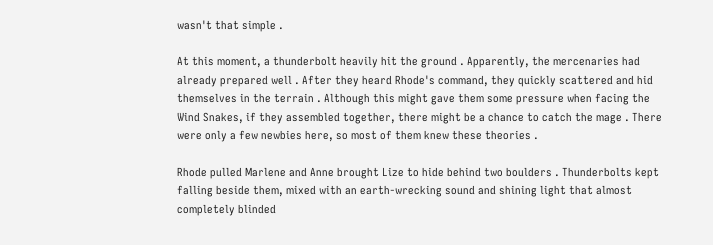wasn't that simple .

At this moment, a thunderbolt heavily hit the ground . Apparently, the mercenaries had already prepared well . After they heard Rhode's command, they quickly scattered and hid themselves in the terrain . Although this might gave them some pressure when facing the Wind Snakes, if they assembled together, there might be a chance to catch the mage . There were only a few newbies here, so most of them knew these theories .

Rhode pulled Marlene and Anne brought Lize to hide behind two boulders . Thunderbolts kept falling beside them, mixed with an earth-wrecking sound and shining light that almost completely blinded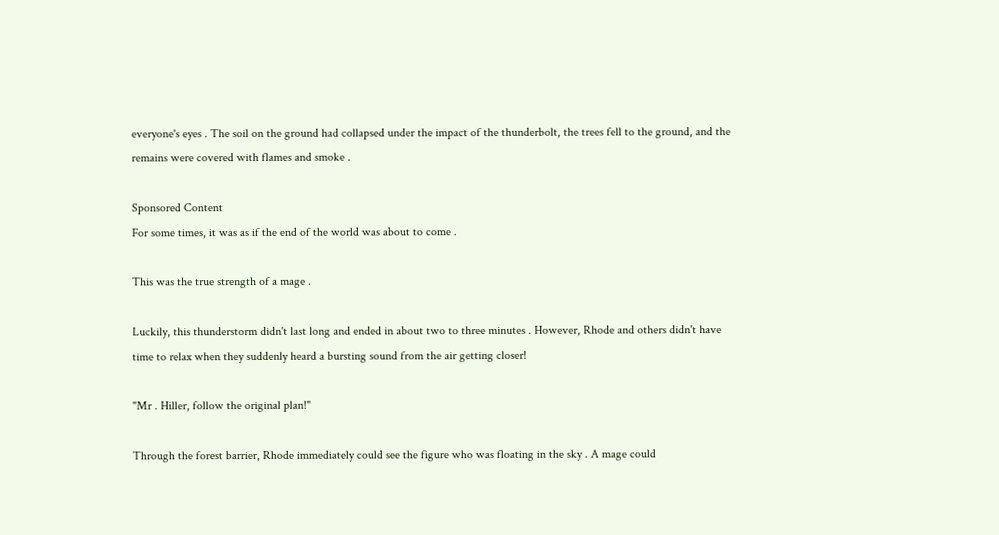everyone's eyes . The soil on the ground had collapsed under the impact of the thunderbolt, the trees fell to the ground, and the remains were covered with flames and smoke .

Sponsored Content
For some times, it was as if the end of the world was about to come .

This was the true strength of a mage .

Luckily, this thunderstorm didn't last long and ended in about two to three minutes . However, Rhode and others didn't have time to relax when they suddenly heard a bursting sound from the air getting closer!

"Mr . Hiller, follow the original plan!"

Through the forest barrier, Rhode immediately could see the figure who was floating in the sky . A mage could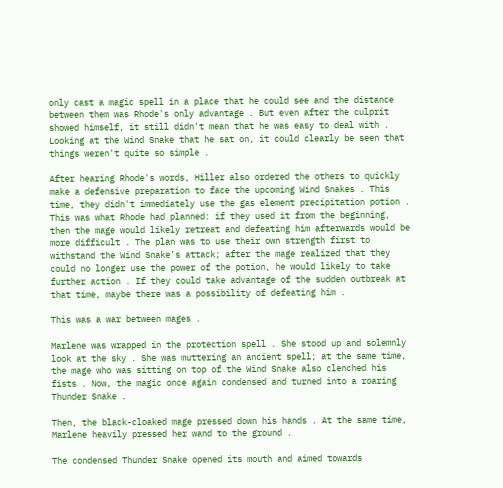only cast a magic spell in a place that he could see and the distance between them was Rhode's only advantage . But even after the culprit showed himself, it still didn't mean that he was easy to deal with . Looking at the Wind Snake that he sat on, it could clearly be seen that things weren't quite so simple .

After hearing Rhode's words, Hiller also ordered the others to quickly make a defensive preparation to face the upcoming Wind Snakes . This time, they didn't immediately use the gas element precipitation potion . This was what Rhode had planned: if they used it from the beginning, then the mage would likely retreat and defeating him afterwards would be more difficult . The plan was to use their own strength first to withstand the Wind Snake's attack; after the mage realized that they could no longer use the power of the potion, he would likely to take further action . If they could take advantage of the sudden outbreak at that time, maybe there was a possibility of defeating him .

This was a war between mages .

Marlene was wrapped in the protection spell . She stood up and solemnly look at the sky . She was muttering an ancient spell; at the same time, the mage who was sitting on top of the Wind Snake also clenched his fists . Now, the magic once again condensed and turned into a roaring Thunder Snake .

Then, the black-cloaked mage pressed down his hands . At the same time, Marlene heavily pressed her wand to the ground .

The condensed Thunder Snake opened its mouth and aimed towards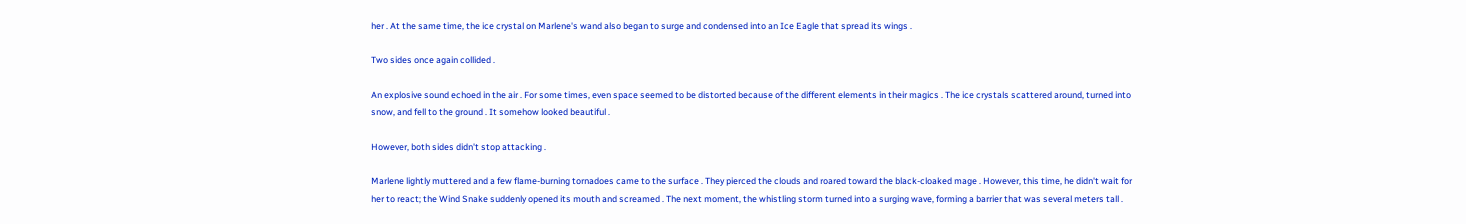her . At the same time, the ice crystal on Marlene's wand also began to surge and condensed into an Ice Eagle that spread its wings .

Two sides once again collided .

An explosive sound echoed in the air . For some times, even space seemed to be distorted because of the different elements in their magics . The ice crystals scattered around, turned into snow, and fell to the ground . It somehow looked beautiful .

However, both sides didn't stop attacking .

Marlene lightly muttered and a few flame-burning tornadoes came to the surface . They pierced the clouds and roared toward the black-cloaked mage . However, this time, he didn't wait for her to react; the Wind Snake suddenly opened its mouth and screamed . The next moment, the whistling storm turned into a surging wave, forming a barrier that was several meters tall .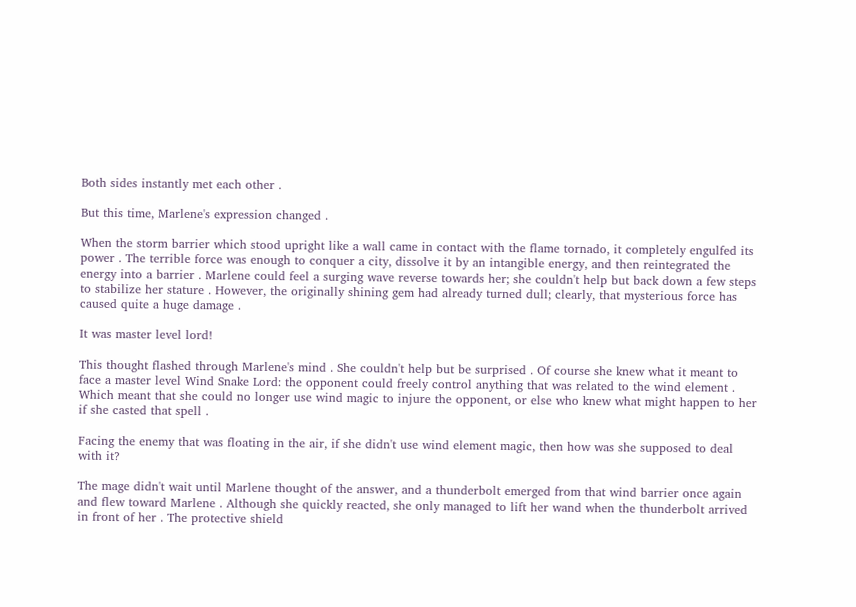Both sides instantly met each other .

But this time, Marlene's expression changed .

When the storm barrier which stood upright like a wall came in contact with the flame tornado, it completely engulfed its power . The terrible force was enough to conquer a city, dissolve it by an intangible energy, and then reintegrated the energy into a barrier . Marlene could feel a surging wave reverse towards her; she couldn't help but back down a few steps to stabilize her stature . However, the originally shining gem had already turned dull; clearly, that mysterious force has caused quite a huge damage .

It was master level lord!

This thought flashed through Marlene's mind . She couldn't help but be surprised . Of course she knew what it meant to face a master level Wind Snake Lord: the opponent could freely control anything that was related to the wind element . Which meant that she could no longer use wind magic to injure the opponent, or else who knew what might happen to her if she casted that spell .

Facing the enemy that was floating in the air, if she didn't use wind element magic, then how was she supposed to deal with it?

The mage didn't wait until Marlene thought of the answer, and a thunderbolt emerged from that wind barrier once again and flew toward Marlene . Although she quickly reacted, she only managed to lift her wand when the thunderbolt arrived in front of her . The protective shield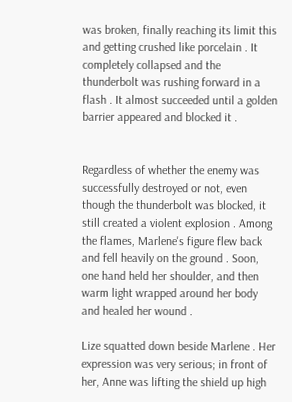was broken, finally reaching its limit this and getting crushed like porcelain . It completely collapsed and the thunderbolt was rushing forward in a flash . It almost succeeded until a golden barrier appeared and blocked it .


Regardless of whether the enemy was successfully destroyed or not, even though the thunderbolt was blocked, it still created a violent explosion . Among the flames, Marlene's figure flew back and fell heavily on the ground . Soon, one hand held her shoulder, and then warm light wrapped around her body and healed her wound .

Lize squatted down beside Marlene . Her expression was very serious; in front of her, Anne was lifting the shield up high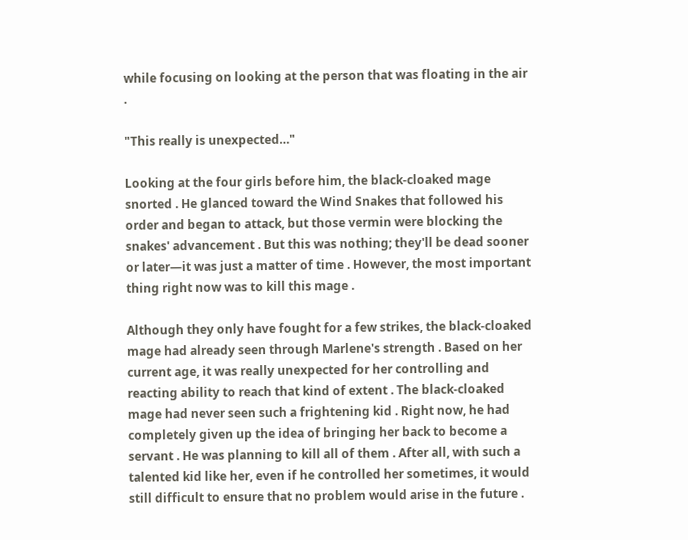while focusing on looking at the person that was floating in the air .

"This really is unexpected…"

Looking at the four girls before him, the black-cloaked mage snorted . He glanced toward the Wind Snakes that followed his order and began to attack, but those vermin were blocking the snakes' advancement . But this was nothing; they'll be dead sooner or later—it was just a matter of time . However, the most important thing right now was to kill this mage .

Although they only have fought for a few strikes, the black-cloaked mage had already seen through Marlene's strength . Based on her current age, it was really unexpected for her controlling and reacting ability to reach that kind of extent . The black-cloaked mage had never seen such a frightening kid . Right now, he had completely given up the idea of bringing her back to become a servant . He was planning to kill all of them . After all, with such a talented kid like her, even if he controlled her sometimes, it would still difficult to ensure that no problem would arise in the future .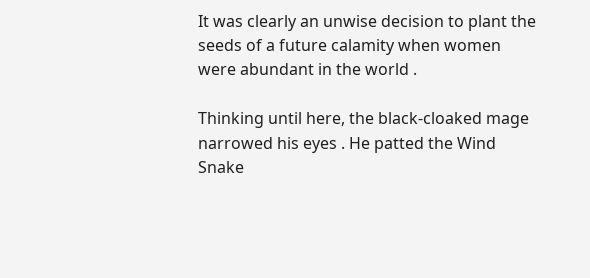It was clearly an unwise decision to plant the seeds of a future calamity when women were abundant in the world .

Thinking until here, the black-cloaked mage narrowed his eyes . He patted the Wind Snake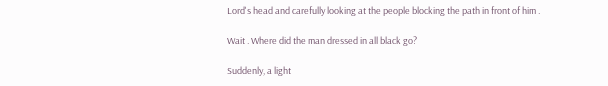Lord's head and carefully looking at the people blocking the path in front of him .

Wait . Where did the man dressed in all black go?

Suddenly, a light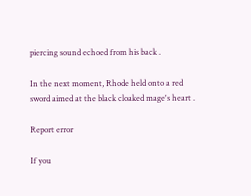piercing sound echoed from his back .

In the next moment, Rhode held onto a red sword aimed at the black cloaked mage's heart .

Report error

If you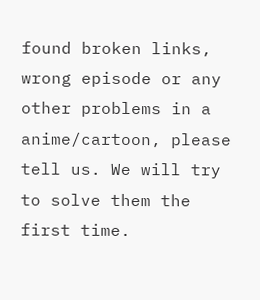found broken links, wrong episode or any other problems in a anime/cartoon, please tell us. We will try to solve them the first time.